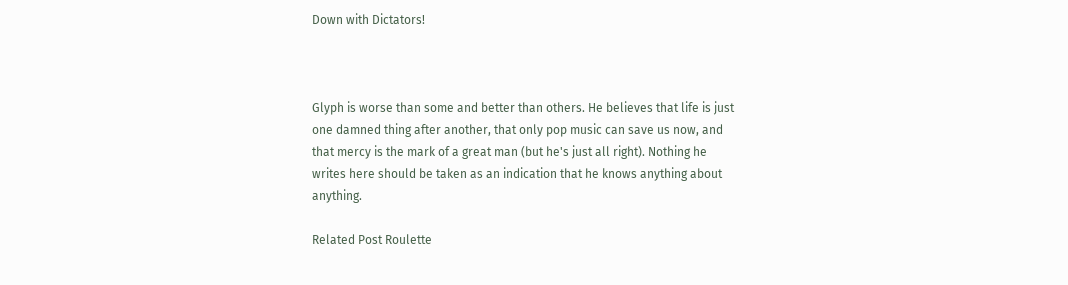Down with Dictators!



Glyph is worse than some and better than others. He believes that life is just one damned thing after another, that only pop music can save us now, and that mercy is the mark of a great man (but he's just all right). Nothing he writes here should be taken as an indication that he knows anything about anything.

Related Post Roulette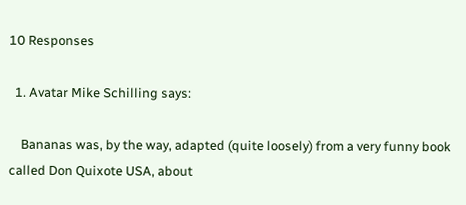10 Responses

  1. Avatar Mike Schilling says:

    Bananas was, by the way, adapted (quite loosely) from a very funny book called Don Quixote USA, about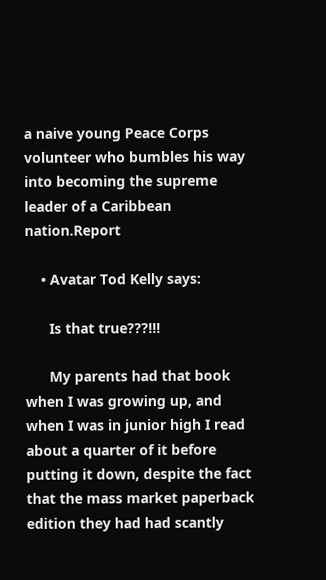a naive young Peace Corps volunteer who bumbles his way into becoming the supreme leader of a Caribbean nation.Report

    • Avatar Tod Kelly says:

      Is that true???!!!

      My parents had that book when I was growing up, and when I was in junior high I read about a quarter of it before putting it down, despite the fact that the mass market paperback edition they had had scantly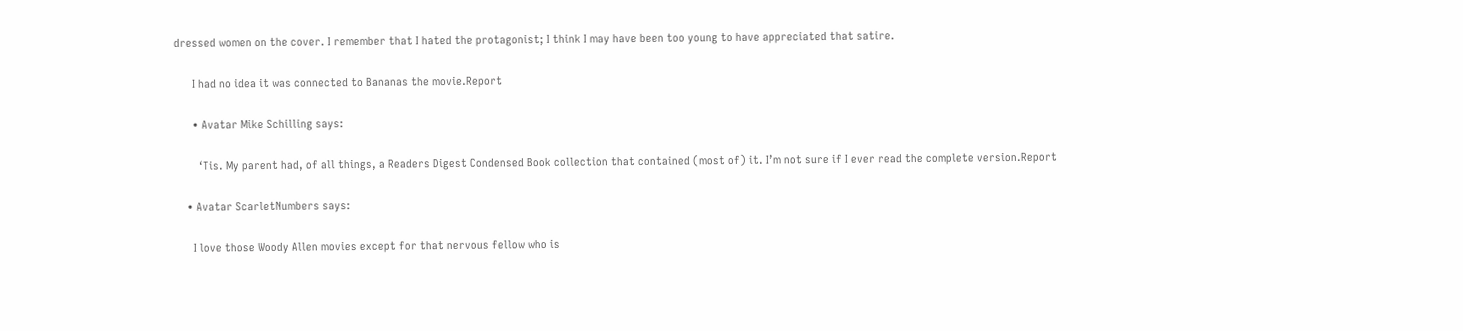dressed women on the cover. I remember that I hated the protagonist; I think I may have been too young to have appreciated that satire.

      I had no idea it was connected to Bananas the movie.Report

      • Avatar Mike Schilling says:

        ‘Tis. My parent had, of all things, a Readers Digest Condensed Book collection that contained (most of) it. I’m not sure if I ever read the complete version.Report

    • Avatar ScarletNumbers says:

      I love those Woody Allen movies except for that nervous fellow who is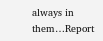always in them…Report